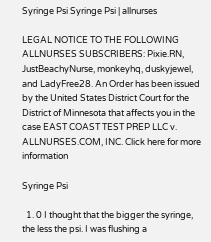Syringe Psi Syringe Psi | allnurses

LEGAL NOTICE TO THE FOLLOWING ALLNURSES SUBSCRIBERS: Pixie.RN, JustBeachyNurse, monkeyhq, duskyjewel, and LadyFree28. An Order has been issued by the United States District Court for the District of Minnesota that affects you in the case EAST COAST TEST PREP LLC v. ALLNURSES.COM, INC. Click here for more information

Syringe Psi

  1. 0 I thought that the bigger the syringe, the less the psi. I was flushing a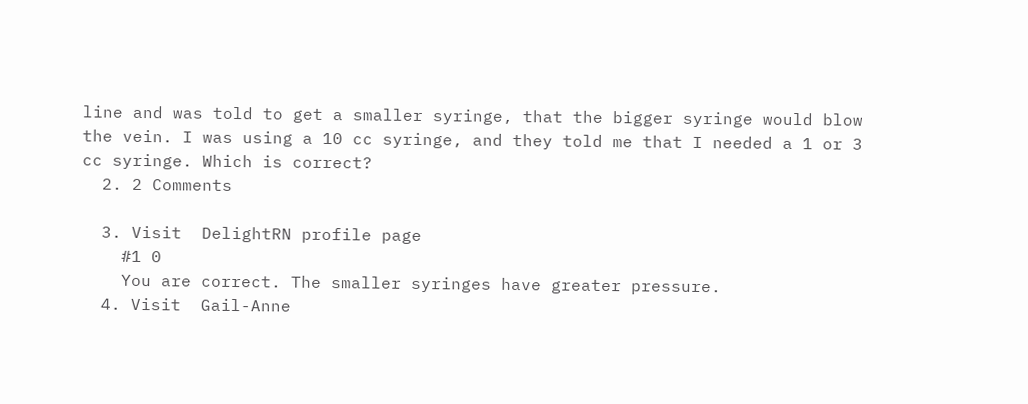line and was told to get a smaller syringe, that the bigger syringe would blow the vein. I was using a 10 cc syringe, and they told me that I needed a 1 or 3 cc syringe. Which is correct?
  2. 2 Comments

  3. Visit  DelightRN profile page
    #1 0
    You are correct. The smaller syringes have greater pressure.
  4. Visit  Gail-Anne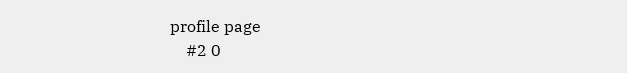profile page
    #2 0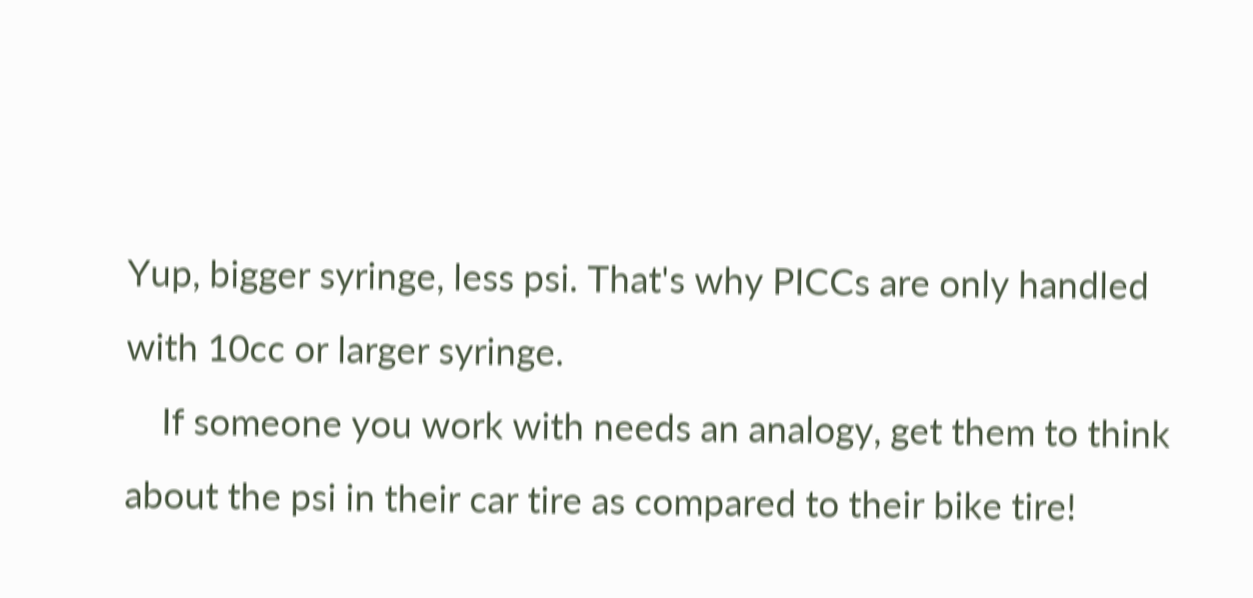Yup, bigger syringe, less psi. That's why PICCs are only handled with 10cc or larger syringe.
    If someone you work with needs an analogy, get them to think about the psi in their car tire as compared to their bike tire!